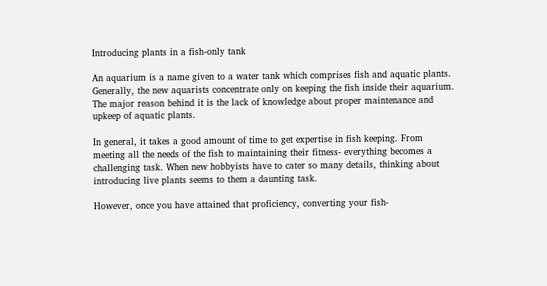Introducing plants in a fish-only tank

An aquarium is a name given to a water tank which comprises fish and aquatic plants. Generally, the new aquarists concentrate only on keeping the fish inside their aquarium. The major reason behind it is the lack of knowledge about proper maintenance and upkeep of aquatic plants.

In general, it takes a good amount of time to get expertise in fish keeping. From meeting all the needs of the fish to maintaining their fitness- everything becomes a challenging task. When new hobbyists have to cater so many details, thinking about introducing live plants seems to them a daunting task.

However, once you have attained that proficiency, converting your fish-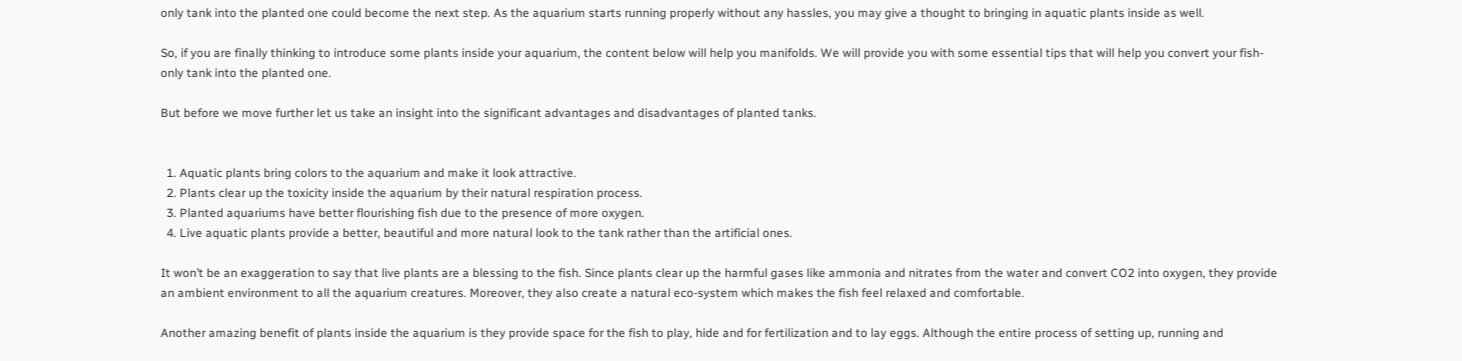only tank into the planted one could become the next step. As the aquarium starts running properly without any hassles, you may give a thought to bringing in aquatic plants inside as well.

So, if you are finally thinking to introduce some plants inside your aquarium, the content below will help you manifolds. We will provide you with some essential tips that will help you convert your fish-only tank into the planted one.

But before we move further let us take an insight into the significant advantages and disadvantages of planted tanks.


  1. Aquatic plants bring colors to the aquarium and make it look attractive.
  2. Plants clear up the toxicity inside the aquarium by their natural respiration process.
  3. Planted aquariums have better flourishing fish due to the presence of more oxygen.
  4. Live aquatic plants provide a better, beautiful and more natural look to the tank rather than the artificial ones.

It won’t be an exaggeration to say that live plants are a blessing to the fish. Since plants clear up the harmful gases like ammonia and nitrates from the water and convert CO2 into oxygen, they provide an ambient environment to all the aquarium creatures. Moreover, they also create a natural eco-system which makes the fish feel relaxed and comfortable.

Another amazing benefit of plants inside the aquarium is they provide space for the fish to play, hide and for fertilization and to lay eggs. Although the entire process of setting up, running and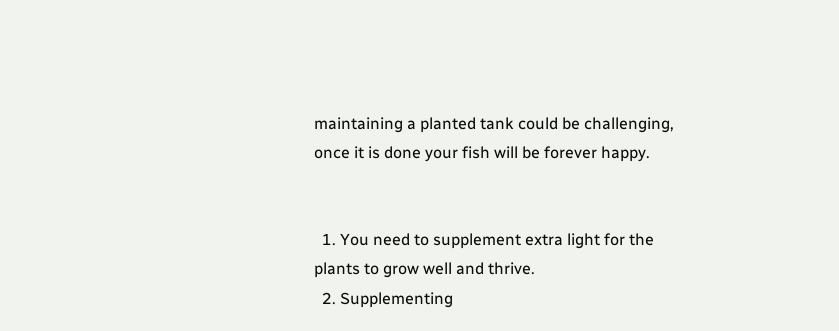maintaining a planted tank could be challenging, once it is done your fish will be forever happy.


  1. You need to supplement extra light for the plants to grow well and thrive.
  2. Supplementing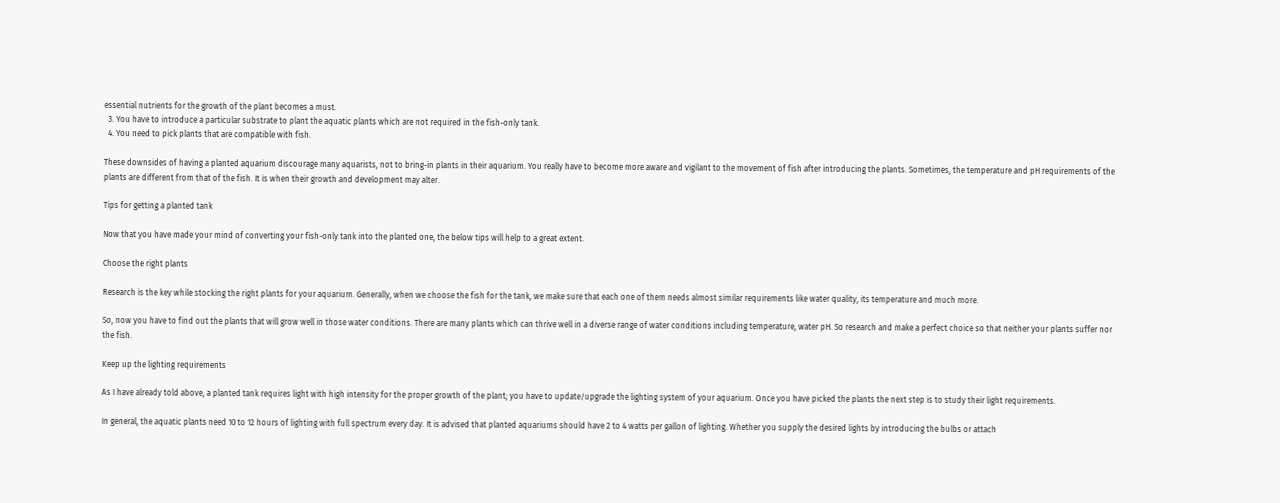essential nutrients for the growth of the plant becomes a must.
  3. You have to introduce a particular substrate to plant the aquatic plants which are not required in the fish-only tank.
  4. You need to pick plants that are compatible with fish.

These downsides of having a planted aquarium discourage many aquarists, not to bring-in plants in their aquarium. You really have to become more aware and vigilant to the movement of fish after introducing the plants. Sometimes, the temperature and pH requirements of the plants are different from that of the fish. It is when their growth and development may alter.

Tips for getting a planted tank

Now that you have made your mind of converting your fish-only tank into the planted one, the below tips will help to a great extent.

Choose the right plants

Research is the key while stocking the right plants for your aquarium. Generally, when we choose the fish for the tank, we make sure that each one of them needs almost similar requirements like water quality, its temperature and much more.

So, now you have to find out the plants that will grow well in those water conditions. There are many plants which can thrive well in a diverse range of water conditions including temperature, water pH. So research and make a perfect choice so that neither your plants suffer nor the fish.

Keep up the lighting requirements

As I have already told above, a planted tank requires light with high intensity for the proper growth of the plant; you have to update/upgrade the lighting system of your aquarium. Once you have picked the plants the next step is to study their light requirements.

In general, the aquatic plants need 10 to 12 hours of lighting with full spectrum every day. It is advised that planted aquariums should have 2 to 4 watts per gallon of lighting. Whether you supply the desired lights by introducing the bulbs or attach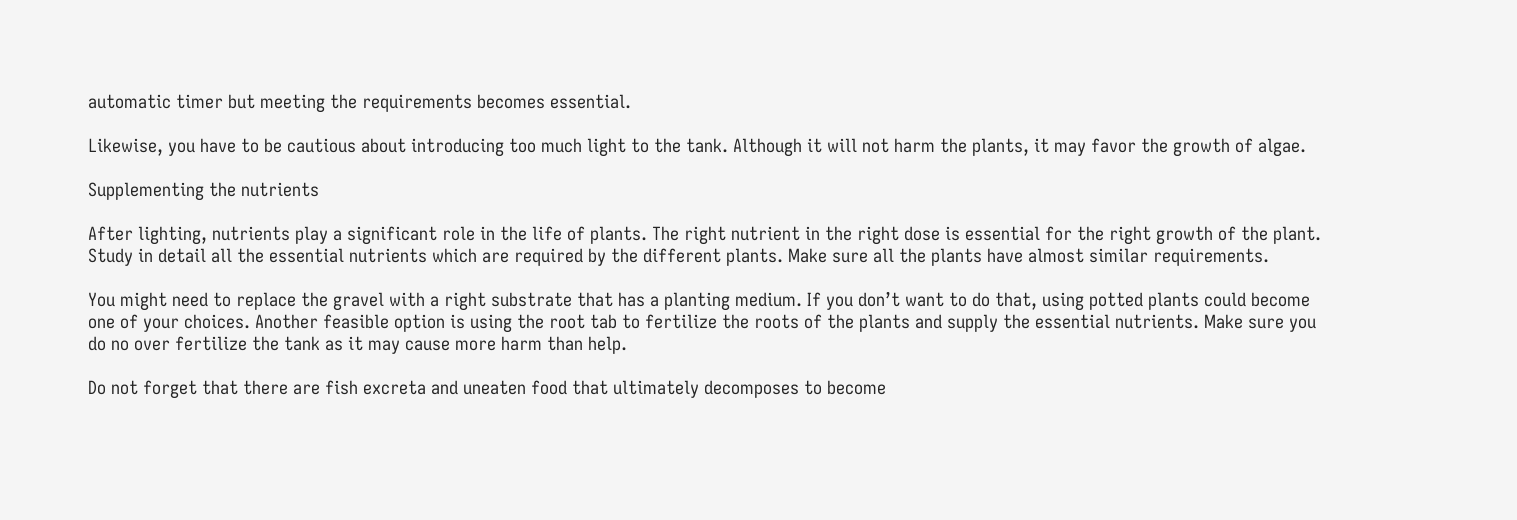automatic timer but meeting the requirements becomes essential.

Likewise, you have to be cautious about introducing too much light to the tank. Although it will not harm the plants, it may favor the growth of algae.

Supplementing the nutrients

After lighting, nutrients play a significant role in the life of plants. The right nutrient in the right dose is essential for the right growth of the plant. Study in detail all the essential nutrients which are required by the different plants. Make sure all the plants have almost similar requirements.

You might need to replace the gravel with a right substrate that has a planting medium. If you don’t want to do that, using potted plants could become one of your choices. Another feasible option is using the root tab to fertilize the roots of the plants and supply the essential nutrients. Make sure you do no over fertilize the tank as it may cause more harm than help.

Do not forget that there are fish excreta and uneaten food that ultimately decomposes to become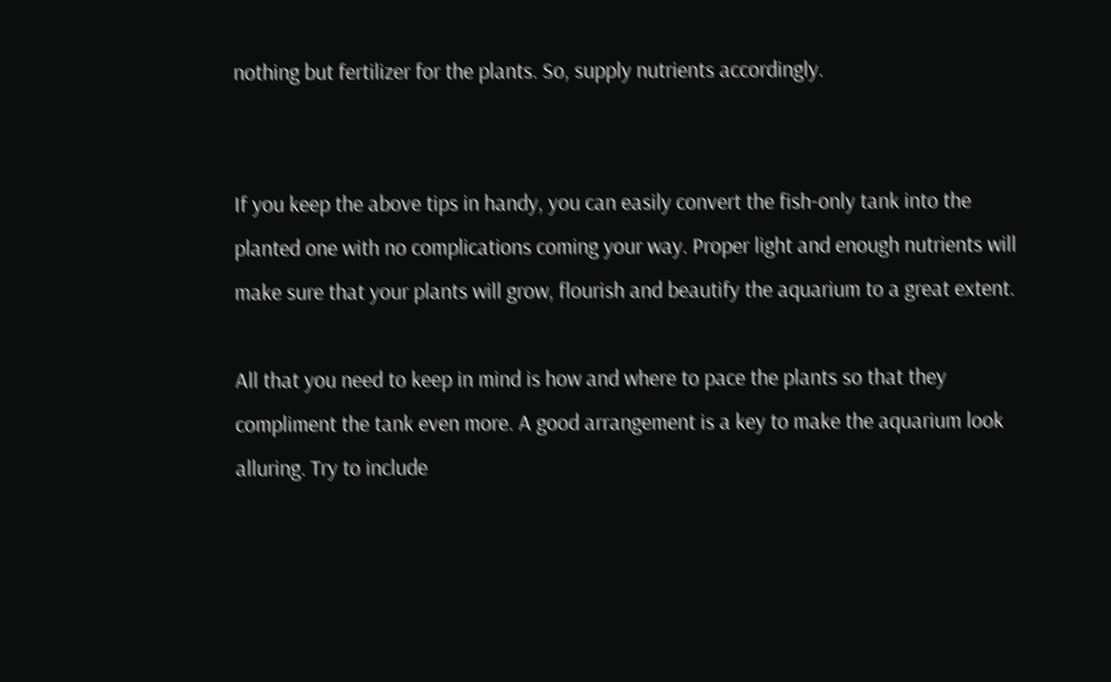nothing but fertilizer for the plants. So, supply nutrients accordingly.


If you keep the above tips in handy, you can easily convert the fish-only tank into the planted one with no complications coming your way. Proper light and enough nutrients will make sure that your plants will grow, flourish and beautify the aquarium to a great extent.

All that you need to keep in mind is how and where to pace the plants so that they compliment the tank even more. A good arrangement is a key to make the aquarium look alluring. Try to include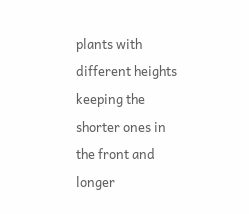plants with different heights keeping the shorter ones in the front and longer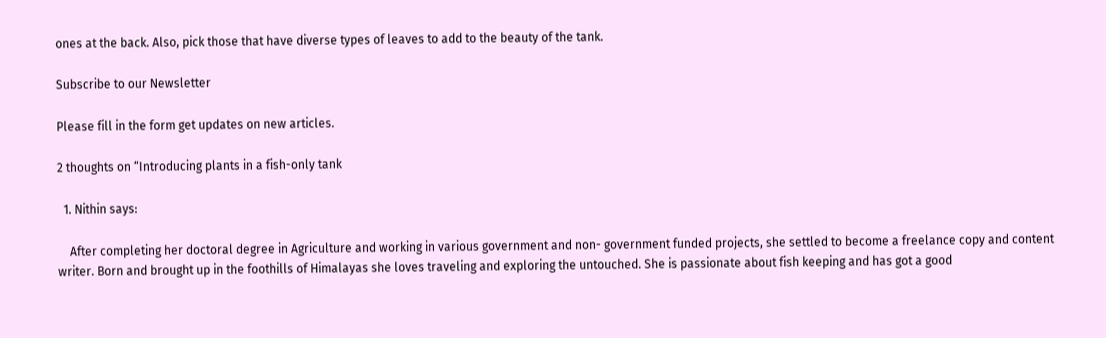ones at the back. Also, pick those that have diverse types of leaves to add to the beauty of the tank.

Subscribe to our Newsletter

Please fill in the form get updates on new articles.

2 thoughts on “Introducing plants in a fish-only tank

  1. Nithin says:

    After completing her doctoral degree in Agriculture and working in various government and non- government funded projects, she settled to become a freelance copy and content writer. Born and brought up in the foothills of Himalayas she loves traveling and exploring the untouched. She is passionate about fish keeping and has got a good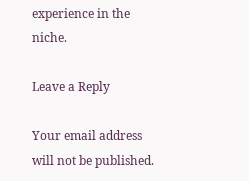experience in the niche.

Leave a Reply

Your email address will not be published.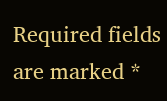Required fields are marked *